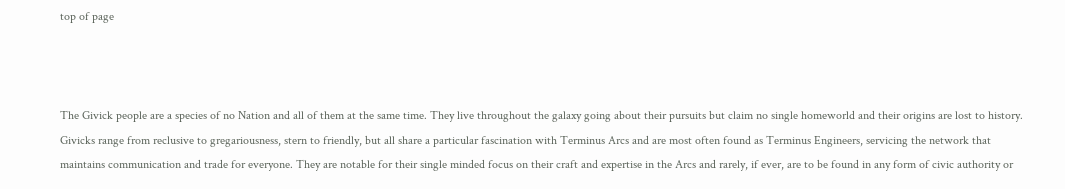top of page



The Givick people are a species of no Nation and all of them at the same time. They live throughout the galaxy going about their pursuits but claim no single homeworld and their origins are lost to history. Givicks range from reclusive to gregariousness, stern to friendly, but all share a particular fascination with Terminus Arcs and are most often found as Terminus Engineers, servicing the network that maintains communication and trade for everyone. They are notable for their single minded focus on their craft and expertise in the Arcs and rarely, if ever, are to be found in any form of civic authority or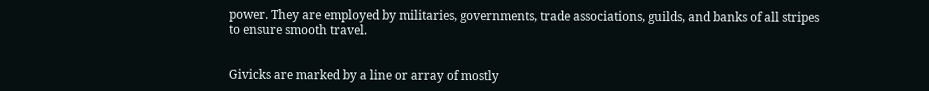power. They are employed by militaries, governments, trade associations, guilds, and banks of all stripes to ensure smooth travel.


Givicks are marked by a line or array of mostly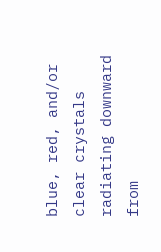blue, red, and/or clear crystals radiating downward from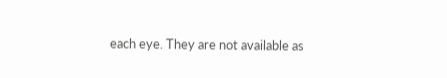each eye. They are not available as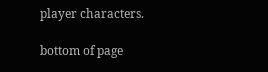player characters.

bottom of page